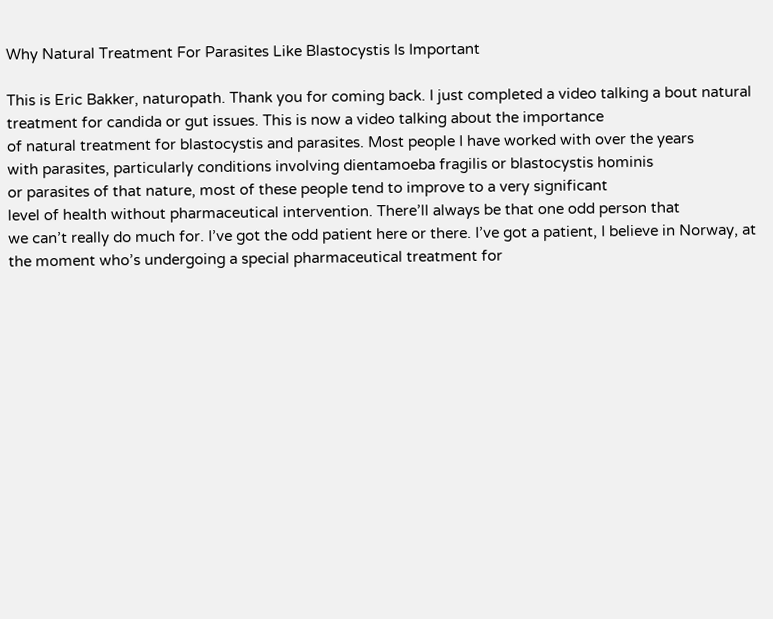Why Natural Treatment For Parasites Like Blastocystis Is Important

This is Eric Bakker, naturopath. Thank you for coming back. I just completed a video talking a bout natural
treatment for candida or gut issues. This is now a video talking about the importance
of natural treatment for blastocystis and parasites. Most people I have worked with over the years
with parasites, particularly conditions involving dientamoeba fragilis or blastocystis hominis
or parasites of that nature, most of these people tend to improve to a very significant
level of health without pharmaceutical intervention. There’ll always be that one odd person that
we can’t really do much for. I’ve got the odd patient here or there. I’ve got a patient, I believe in Norway, at
the moment who’s undergoing a special pharmaceutical treatment for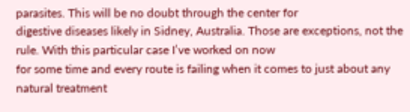parasites. This will be no doubt through the center for
digestive diseases likely in Sidney, Australia. Those are exceptions, not the rule. With this particular case I’ve worked on now
for some time and every route is failing when it comes to just about any natural treatment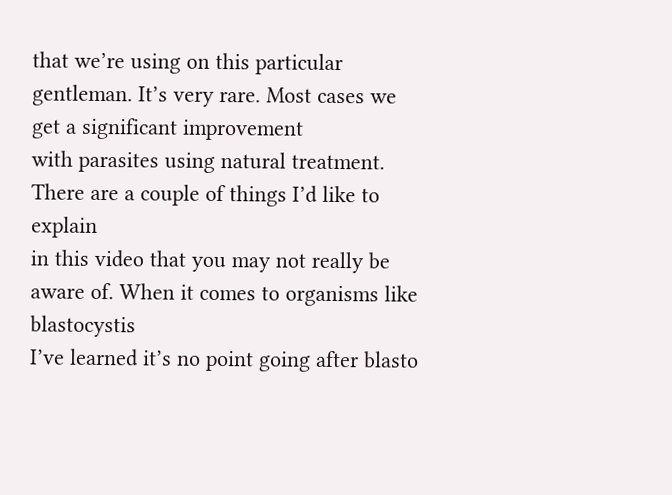that we’re using on this particular gentleman. It’s very rare. Most cases we get a significant improvement
with parasites using natural treatment. There are a couple of things I’d like to explain
in this video that you may not really be aware of. When it comes to organisms like blastocystis
I’ve learned it’s no point going after blasto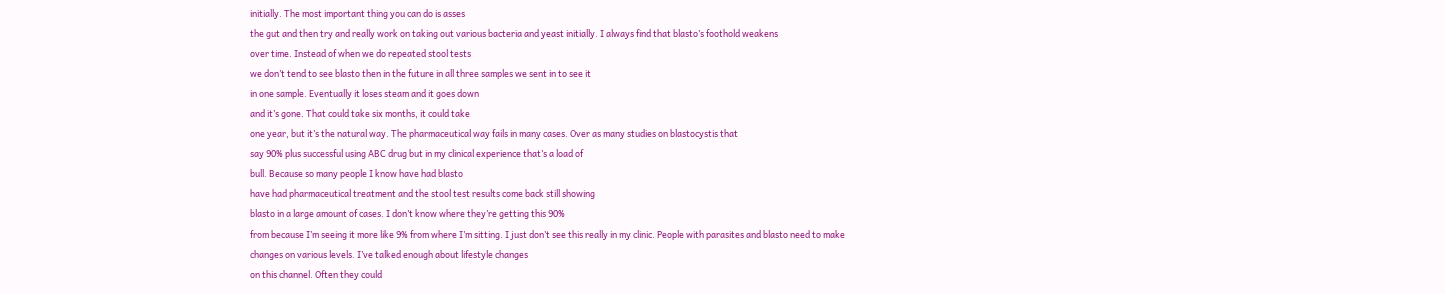initially. The most important thing you can do is asses
the gut and then try and really work on taking out various bacteria and yeast initially. I always find that blasto’s foothold weakens
over time. Instead of when we do repeated stool tests
we don’t tend to see blasto then in the future in all three samples we sent in to see it
in one sample. Eventually it loses steam and it goes down
and it’s gone. That could take six months, it could take
one year, but it’s the natural way. The pharmaceutical way fails in many cases. Over as many studies on blastocystis that
say 90% plus successful using ABC drug but in my clinical experience that’s a load of
bull. Because so many people I know have had blasto
have had pharmaceutical treatment and the stool test results come back still showing
blasto in a large amount of cases. I don’t know where they’re getting this 90%
from because I’m seeing it more like 9% from where I’m sitting. I just don’t see this really in my clinic. People with parasites and blasto need to make
changes on various levels. I’ve talked enough about lifestyle changes
on this channel. Often they could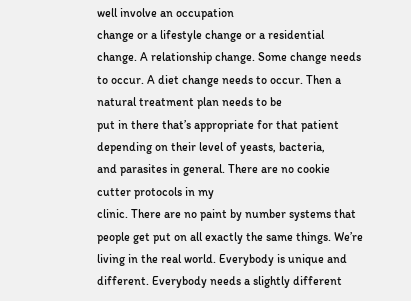well involve an occupation
change or a lifestyle change or a residential change. A relationship change. Some change needs to occur. A diet change needs to occur. Then a natural treatment plan needs to be
put in there that’s appropriate for that patient depending on their level of yeasts, bacteria,
and parasites in general. There are no cookie cutter protocols in my
clinic. There are no paint by number systems that
people get put on all exactly the same things. We’re living in the real world. Everybody is unique and different. Everybody needs a slightly different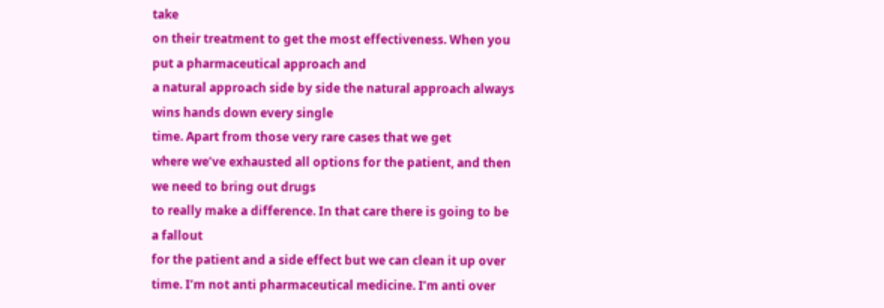take
on their treatment to get the most effectiveness. When you put a pharmaceutical approach and
a natural approach side by side the natural approach always wins hands down every single
time. Apart from those very rare cases that we get
where we’ve exhausted all options for the patient, and then we need to bring out drugs
to really make a difference. In that care there is going to be a fallout
for the patient and a side effect but we can clean it up over time. I’m not anti pharmaceutical medicine. I’m anti over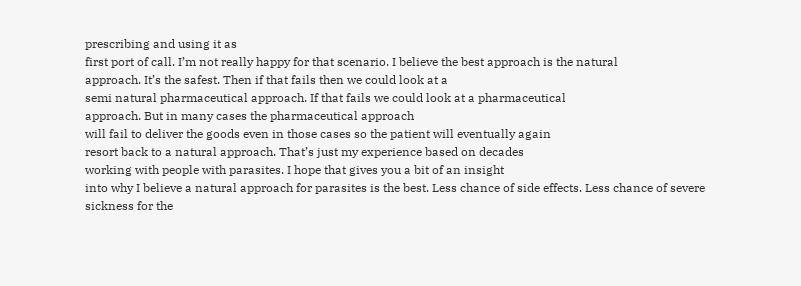prescribing and using it as
first port of call. I’m not really happy for that scenario. I believe the best approach is the natural
approach. It’s the safest. Then if that fails then we could look at a
semi natural pharmaceutical approach. If that fails we could look at a pharmaceutical
approach. But in many cases the pharmaceutical approach
will fail to deliver the goods even in those cases so the patient will eventually again
resort back to a natural approach. That’s just my experience based on decades
working with people with parasites. I hope that gives you a bit of an insight
into why I believe a natural approach for parasites is the best. Less chance of side effects. Less chance of severe sickness for the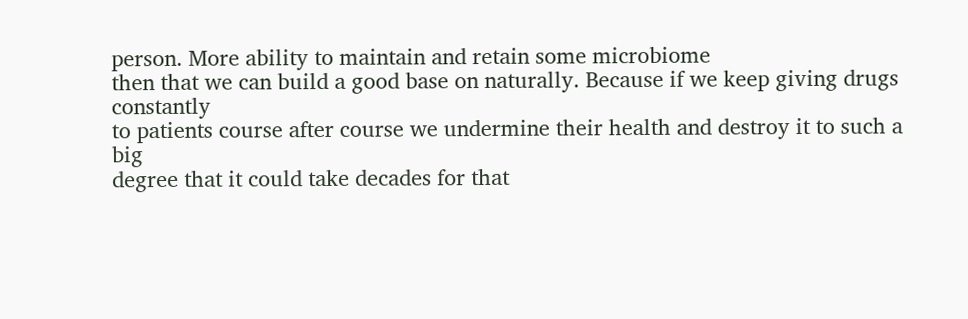person. More ability to maintain and retain some microbiome
then that we can build a good base on naturally. Because if we keep giving drugs constantly
to patients course after course we undermine their health and destroy it to such a big
degree that it could take decades for that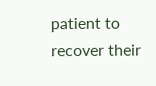patient to recover their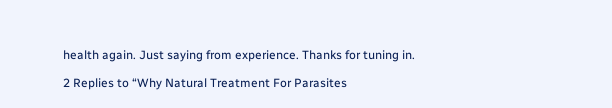health again. Just saying from experience. Thanks for tuning in.

2 Replies to “Why Natural Treatment For Parasites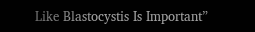Like Blastocystis Is Important”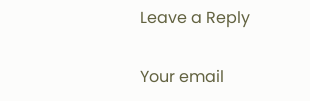Leave a Reply

Your email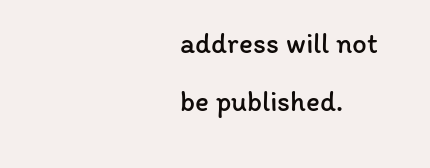address will not be published.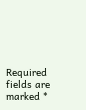Required fields are marked *